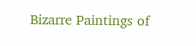Bizarre Paintings of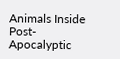Animals Inside Post-Apocalyptic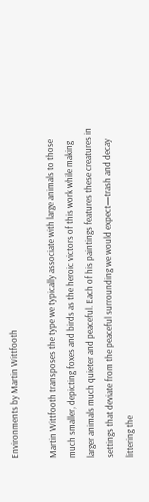Environments by Martin Wittfooth

Martin Wittfooth transposes the type we typically associate with large animals to those much smaller, depicting foxes and birds as the heroic victors of this work while making larger animals much quieter and peaceful. Each of his paintings features these creatures in settings that deviate from the peaceful surrounding we would expect—trash and decay littering the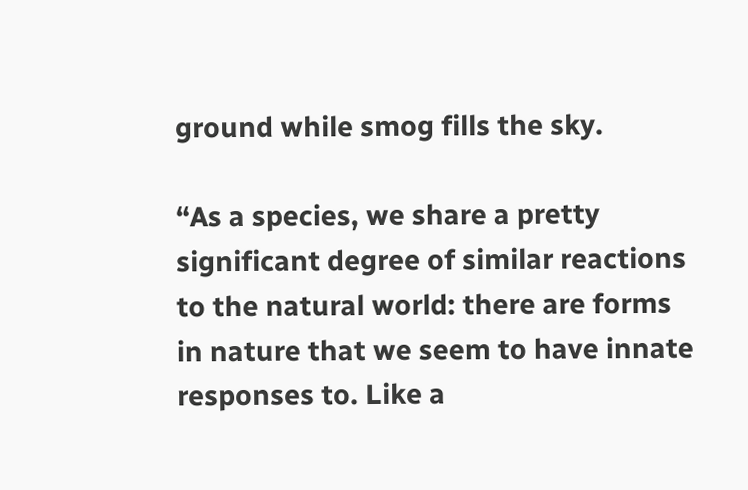ground while smog fills the sky.

“As a species, we share a pretty significant degree of similar reactions to the natural world: there are forms in nature that we seem to have innate responses to. Like a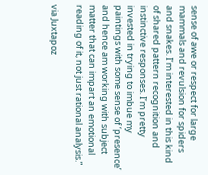sense of awe or respect for large mammals and revulsion for spiders and snakes. I’m interested in this kind of shared pattern recognition and instinctive responses. I’m pretty invested in trying to imbue my paintings with some sense of ‘presence’ and hence am working with subject matter that can impart an emotional reading of it, not just rational analysis.”

via Juxtapoz